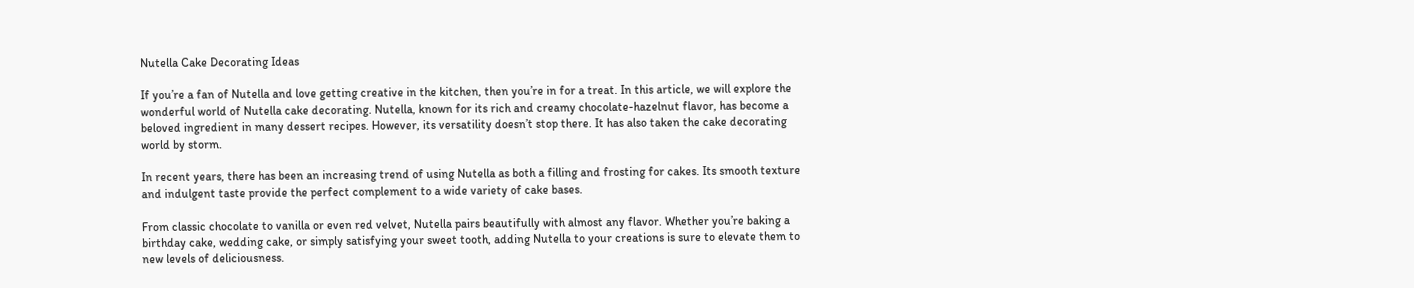Nutella Cake Decorating Ideas

If you’re a fan of Nutella and love getting creative in the kitchen, then you’re in for a treat. In this article, we will explore the wonderful world of Nutella cake decorating. Nutella, known for its rich and creamy chocolate-hazelnut flavor, has become a beloved ingredient in many dessert recipes. However, its versatility doesn’t stop there. It has also taken the cake decorating world by storm.

In recent years, there has been an increasing trend of using Nutella as both a filling and frosting for cakes. Its smooth texture and indulgent taste provide the perfect complement to a wide variety of cake bases.

From classic chocolate to vanilla or even red velvet, Nutella pairs beautifully with almost any flavor. Whether you’re baking a birthday cake, wedding cake, or simply satisfying your sweet tooth, adding Nutella to your creations is sure to elevate them to new levels of deliciousness.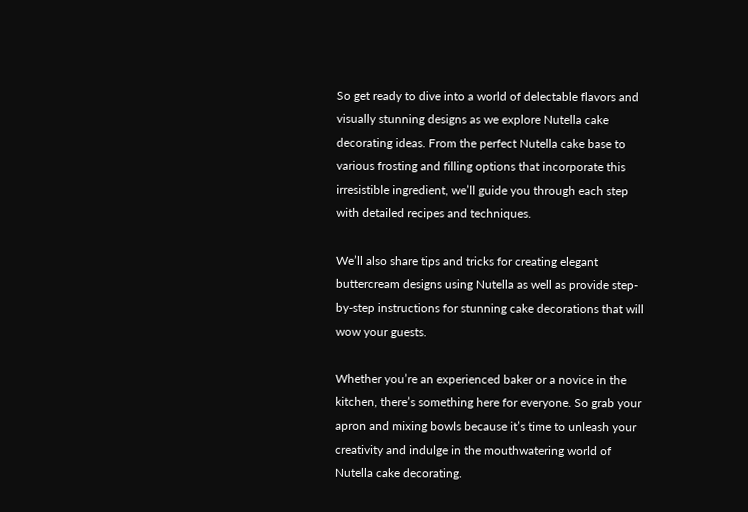So get ready to dive into a world of delectable flavors and visually stunning designs as we explore Nutella cake decorating ideas. From the perfect Nutella cake base to various frosting and filling options that incorporate this irresistible ingredient, we’ll guide you through each step with detailed recipes and techniques.

We’ll also share tips and tricks for creating elegant buttercream designs using Nutella as well as provide step-by-step instructions for stunning cake decorations that will wow your guests.

Whether you’re an experienced baker or a novice in the kitchen, there’s something here for everyone. So grab your apron and mixing bowls because it’s time to unleash your creativity and indulge in the mouthwatering world of Nutella cake decorating.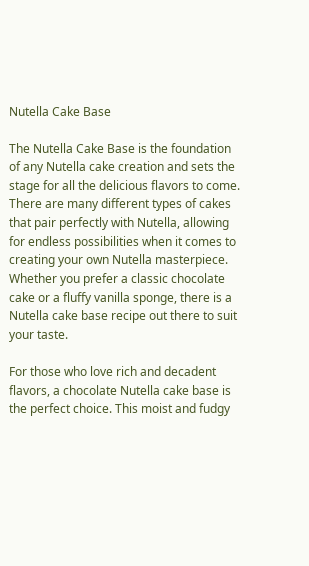Nutella Cake Base

The Nutella Cake Base is the foundation of any Nutella cake creation and sets the stage for all the delicious flavors to come. There are many different types of cakes that pair perfectly with Nutella, allowing for endless possibilities when it comes to creating your own Nutella masterpiece. Whether you prefer a classic chocolate cake or a fluffy vanilla sponge, there is a Nutella cake base recipe out there to suit your taste.

For those who love rich and decadent flavors, a chocolate Nutella cake base is the perfect choice. This moist and fudgy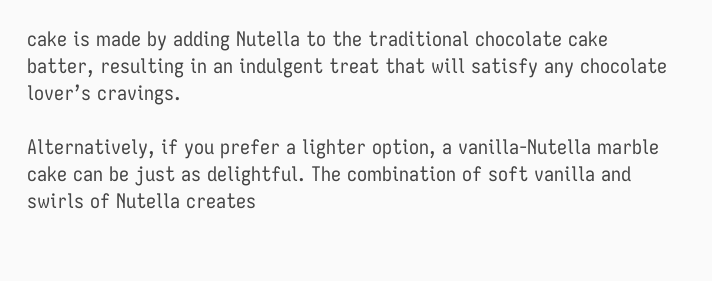cake is made by adding Nutella to the traditional chocolate cake batter, resulting in an indulgent treat that will satisfy any chocolate lover’s cravings.

Alternatively, if you prefer a lighter option, a vanilla-Nutella marble cake can be just as delightful. The combination of soft vanilla and swirls of Nutella creates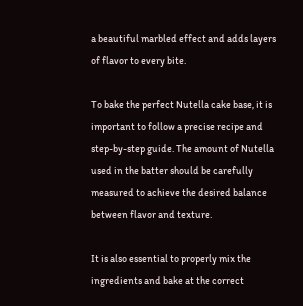a beautiful marbled effect and adds layers of flavor to every bite.

To bake the perfect Nutella cake base, it is important to follow a precise recipe and step-by-step guide. The amount of Nutella used in the batter should be carefully measured to achieve the desired balance between flavor and texture.

It is also essential to properly mix the ingredients and bake at the correct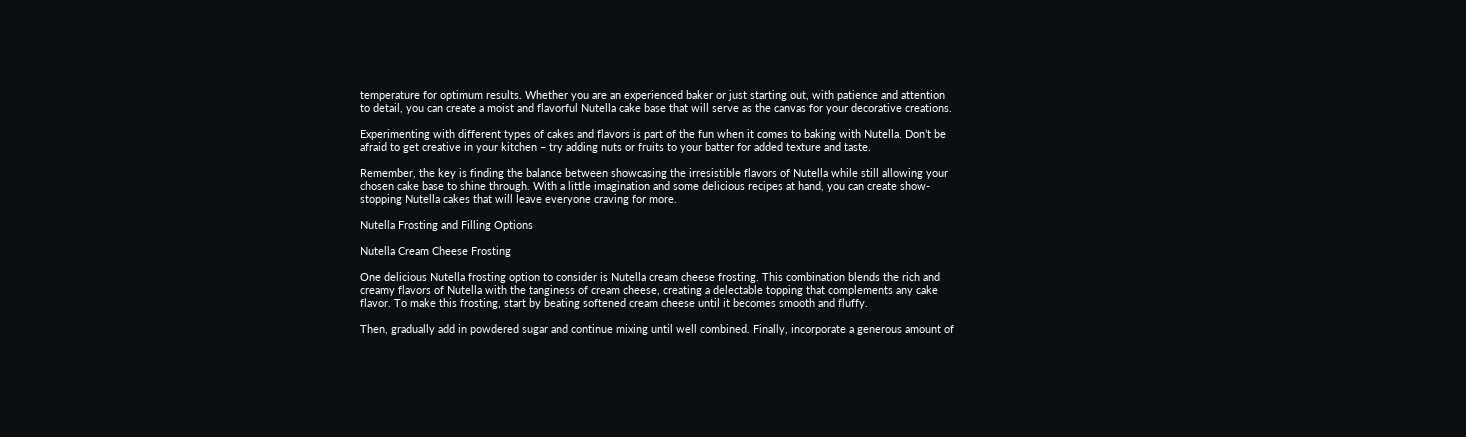temperature for optimum results. Whether you are an experienced baker or just starting out, with patience and attention to detail, you can create a moist and flavorful Nutella cake base that will serve as the canvas for your decorative creations.

Experimenting with different types of cakes and flavors is part of the fun when it comes to baking with Nutella. Don’t be afraid to get creative in your kitchen – try adding nuts or fruits to your batter for added texture and taste.

Remember, the key is finding the balance between showcasing the irresistible flavors of Nutella while still allowing your chosen cake base to shine through. With a little imagination and some delicious recipes at hand, you can create show-stopping Nutella cakes that will leave everyone craving for more.

Nutella Frosting and Filling Options

Nutella Cream Cheese Frosting

One delicious Nutella frosting option to consider is Nutella cream cheese frosting. This combination blends the rich and creamy flavors of Nutella with the tanginess of cream cheese, creating a delectable topping that complements any cake flavor. To make this frosting, start by beating softened cream cheese until it becomes smooth and fluffy.

Then, gradually add in powdered sugar and continue mixing until well combined. Finally, incorporate a generous amount of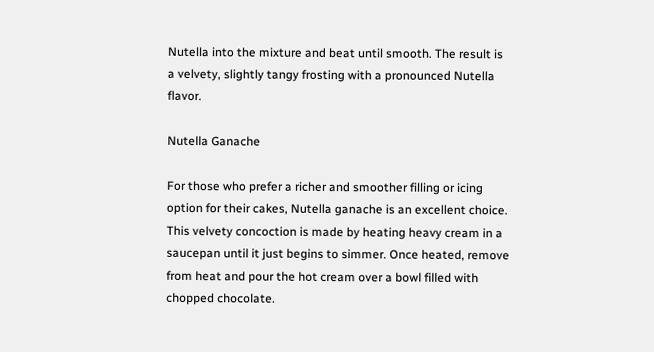Nutella into the mixture and beat until smooth. The result is a velvety, slightly tangy frosting with a pronounced Nutella flavor.

Nutella Ganache

For those who prefer a richer and smoother filling or icing option for their cakes, Nutella ganache is an excellent choice. This velvety concoction is made by heating heavy cream in a saucepan until it just begins to simmer. Once heated, remove from heat and pour the hot cream over a bowl filled with chopped chocolate.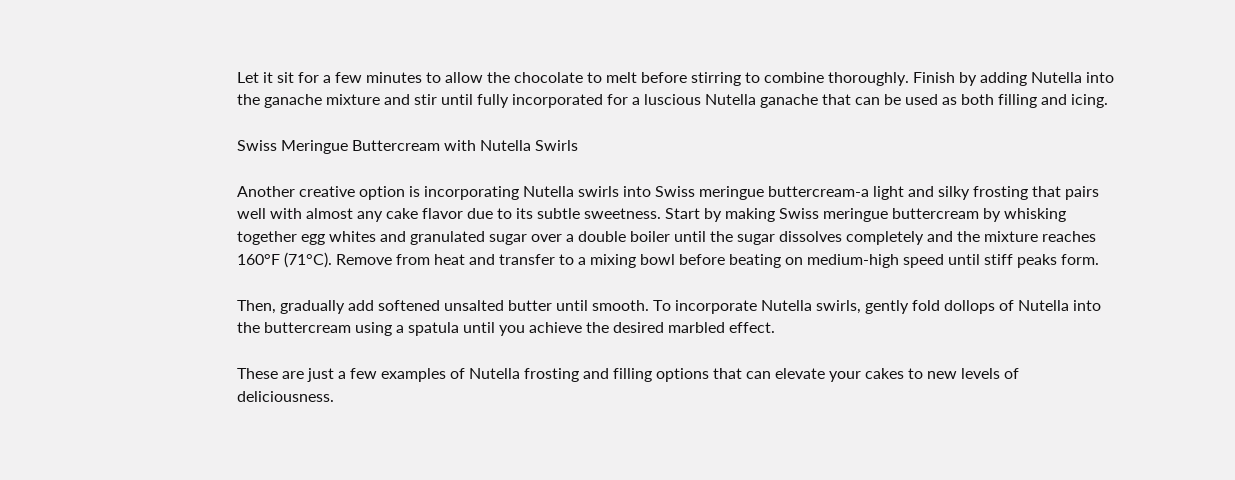Let it sit for a few minutes to allow the chocolate to melt before stirring to combine thoroughly. Finish by adding Nutella into the ganache mixture and stir until fully incorporated for a luscious Nutella ganache that can be used as both filling and icing.

Swiss Meringue Buttercream with Nutella Swirls

Another creative option is incorporating Nutella swirls into Swiss meringue buttercream-a light and silky frosting that pairs well with almost any cake flavor due to its subtle sweetness. Start by making Swiss meringue buttercream by whisking together egg whites and granulated sugar over a double boiler until the sugar dissolves completely and the mixture reaches 160°F (71°C). Remove from heat and transfer to a mixing bowl before beating on medium-high speed until stiff peaks form.

Then, gradually add softened unsalted butter until smooth. To incorporate Nutella swirls, gently fold dollops of Nutella into the buttercream using a spatula until you achieve the desired marbled effect.

These are just a few examples of Nutella frosting and filling options that can elevate your cakes to new levels of deliciousness.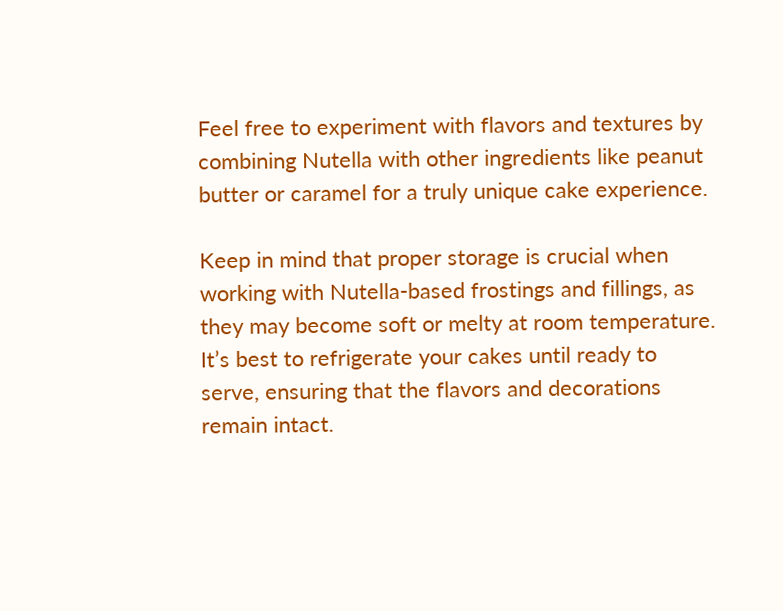Feel free to experiment with flavors and textures by combining Nutella with other ingredients like peanut butter or caramel for a truly unique cake experience.

Keep in mind that proper storage is crucial when working with Nutella-based frostings and fillings, as they may become soft or melty at room temperature. It’s best to refrigerate your cakes until ready to serve, ensuring that the flavors and decorations remain intact.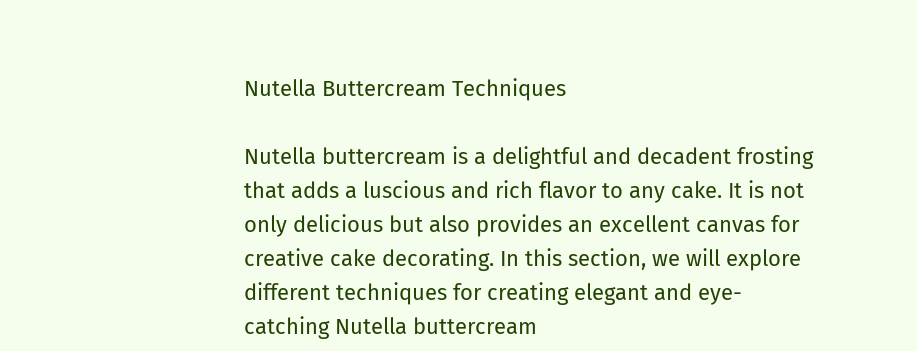Nutella Buttercream Techniques

Nutella buttercream is a delightful and decadent frosting that adds a luscious and rich flavor to any cake. It is not only delicious but also provides an excellent canvas for creative cake decorating. In this section, we will explore different techniques for creating elegant and eye-catching Nutella buttercream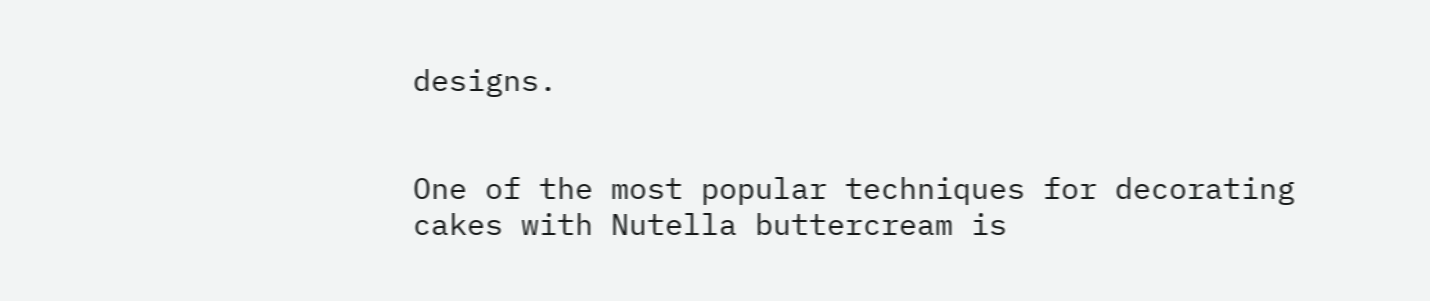designs.


One of the most popular techniques for decorating cakes with Nutella buttercream is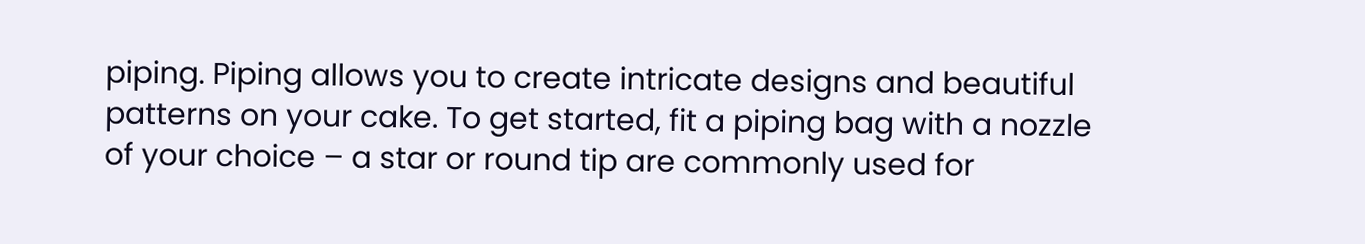piping. Piping allows you to create intricate designs and beautiful patterns on your cake. To get started, fit a piping bag with a nozzle of your choice – a star or round tip are commonly used for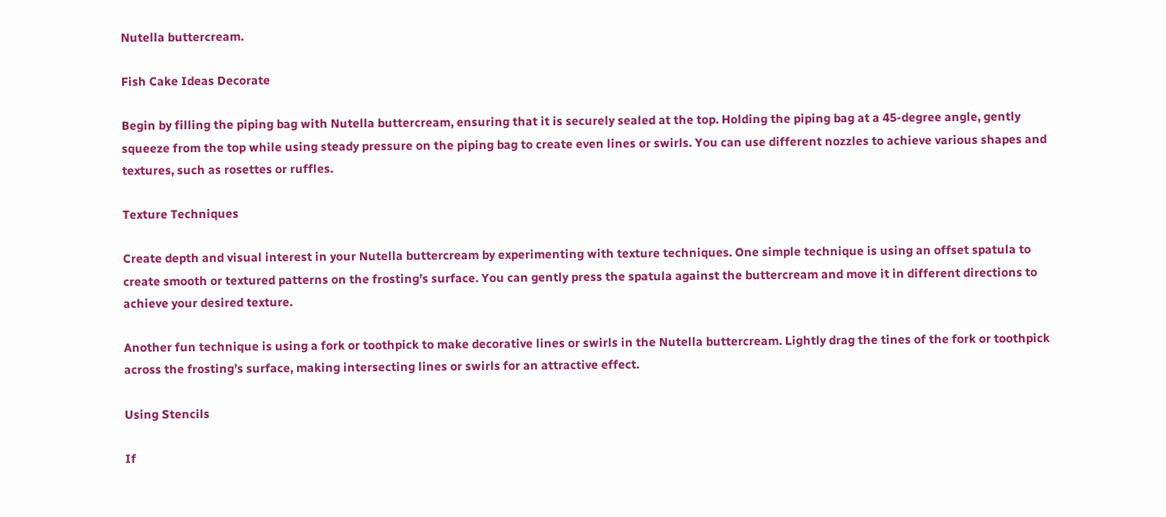Nutella buttercream.

Fish Cake Ideas Decorate

Begin by filling the piping bag with Nutella buttercream, ensuring that it is securely sealed at the top. Holding the piping bag at a 45-degree angle, gently squeeze from the top while using steady pressure on the piping bag to create even lines or swirls. You can use different nozzles to achieve various shapes and textures, such as rosettes or ruffles.

Texture Techniques

Create depth and visual interest in your Nutella buttercream by experimenting with texture techniques. One simple technique is using an offset spatula to create smooth or textured patterns on the frosting’s surface. You can gently press the spatula against the buttercream and move it in different directions to achieve your desired texture.

Another fun technique is using a fork or toothpick to make decorative lines or swirls in the Nutella buttercream. Lightly drag the tines of the fork or toothpick across the frosting’s surface, making intersecting lines or swirls for an attractive effect.

Using Stencils

If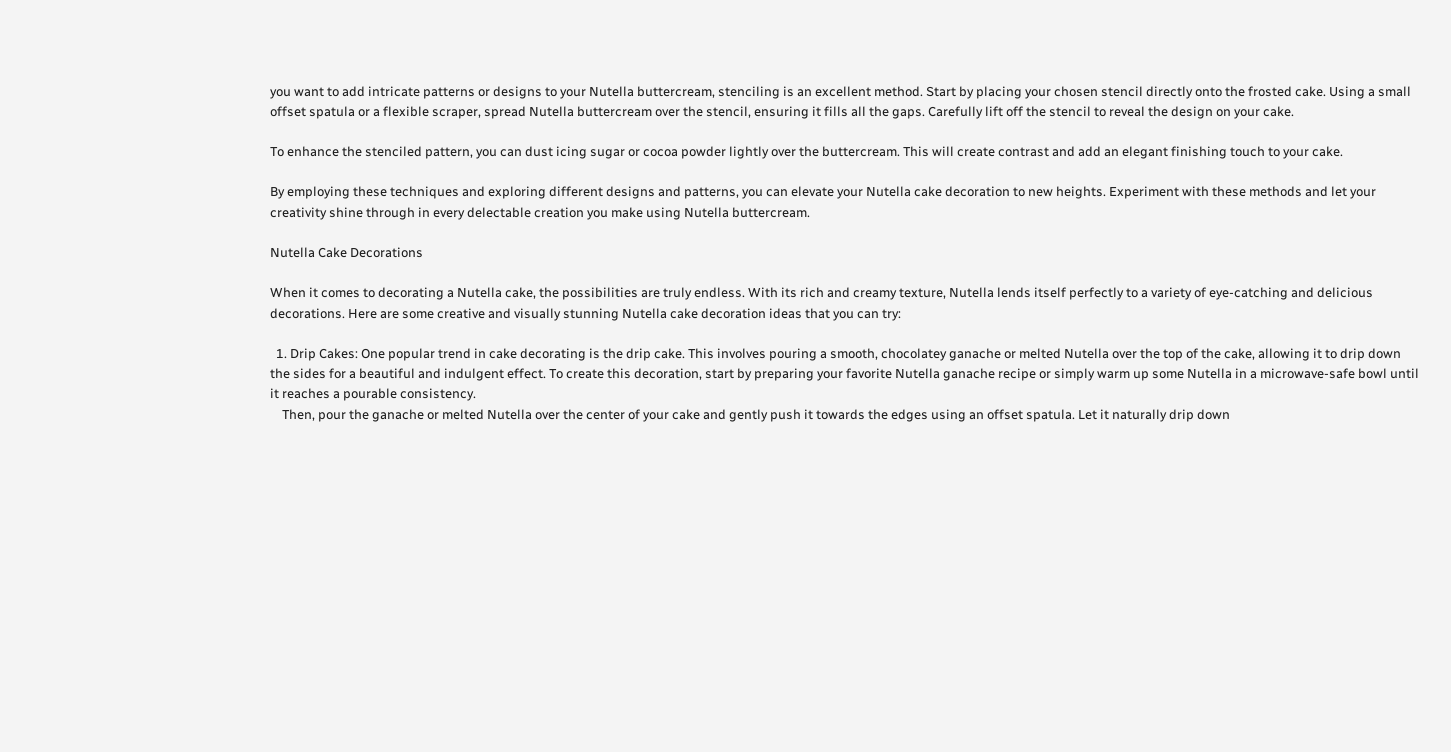you want to add intricate patterns or designs to your Nutella buttercream, stenciling is an excellent method. Start by placing your chosen stencil directly onto the frosted cake. Using a small offset spatula or a flexible scraper, spread Nutella buttercream over the stencil, ensuring it fills all the gaps. Carefully lift off the stencil to reveal the design on your cake.

To enhance the stenciled pattern, you can dust icing sugar or cocoa powder lightly over the buttercream. This will create contrast and add an elegant finishing touch to your cake.

By employing these techniques and exploring different designs and patterns, you can elevate your Nutella cake decoration to new heights. Experiment with these methods and let your creativity shine through in every delectable creation you make using Nutella buttercream.

Nutella Cake Decorations

When it comes to decorating a Nutella cake, the possibilities are truly endless. With its rich and creamy texture, Nutella lends itself perfectly to a variety of eye-catching and delicious decorations. Here are some creative and visually stunning Nutella cake decoration ideas that you can try:

  1. Drip Cakes: One popular trend in cake decorating is the drip cake. This involves pouring a smooth, chocolatey ganache or melted Nutella over the top of the cake, allowing it to drip down the sides for a beautiful and indulgent effect. To create this decoration, start by preparing your favorite Nutella ganache recipe or simply warm up some Nutella in a microwave-safe bowl until it reaches a pourable consistency.
    Then, pour the ganache or melted Nutella over the center of your cake and gently push it towards the edges using an offset spatula. Let it naturally drip down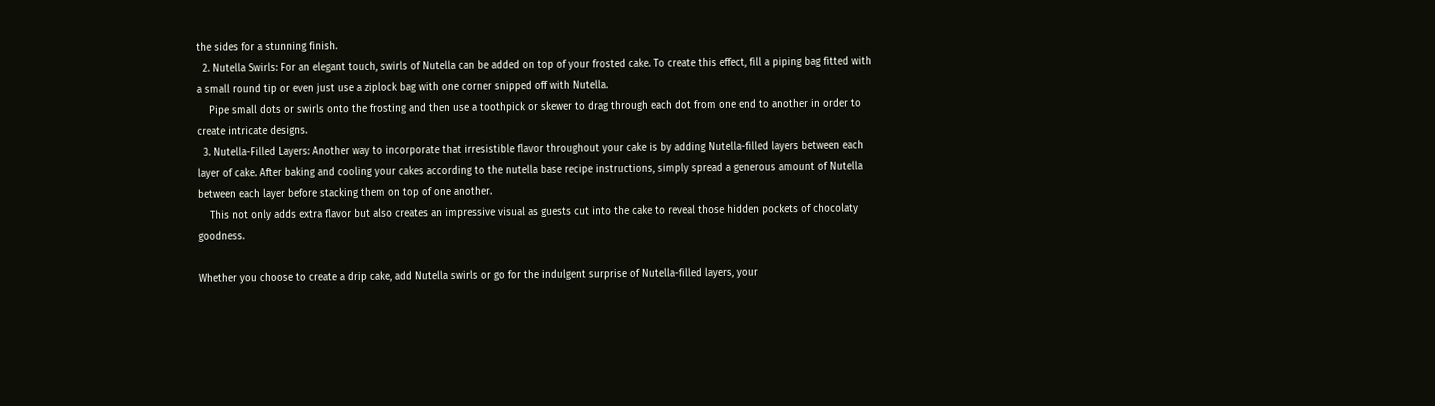the sides for a stunning finish.
  2. Nutella Swirls: For an elegant touch, swirls of Nutella can be added on top of your frosted cake. To create this effect, fill a piping bag fitted with a small round tip or even just use a ziplock bag with one corner snipped off with Nutella.
    Pipe small dots or swirls onto the frosting and then use a toothpick or skewer to drag through each dot from one end to another in order to create intricate designs.
  3. Nutella-Filled Layers: Another way to incorporate that irresistible flavor throughout your cake is by adding Nutella-filled layers between each layer of cake. After baking and cooling your cakes according to the nutella base recipe instructions, simply spread a generous amount of Nutella between each layer before stacking them on top of one another.
    This not only adds extra flavor but also creates an impressive visual as guests cut into the cake to reveal those hidden pockets of chocolaty goodness.

Whether you choose to create a drip cake, add Nutella swirls or go for the indulgent surprise of Nutella-filled layers, your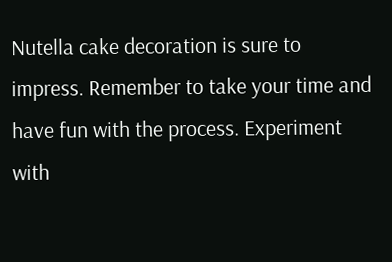Nutella cake decoration is sure to impress. Remember to take your time and have fun with the process. Experiment with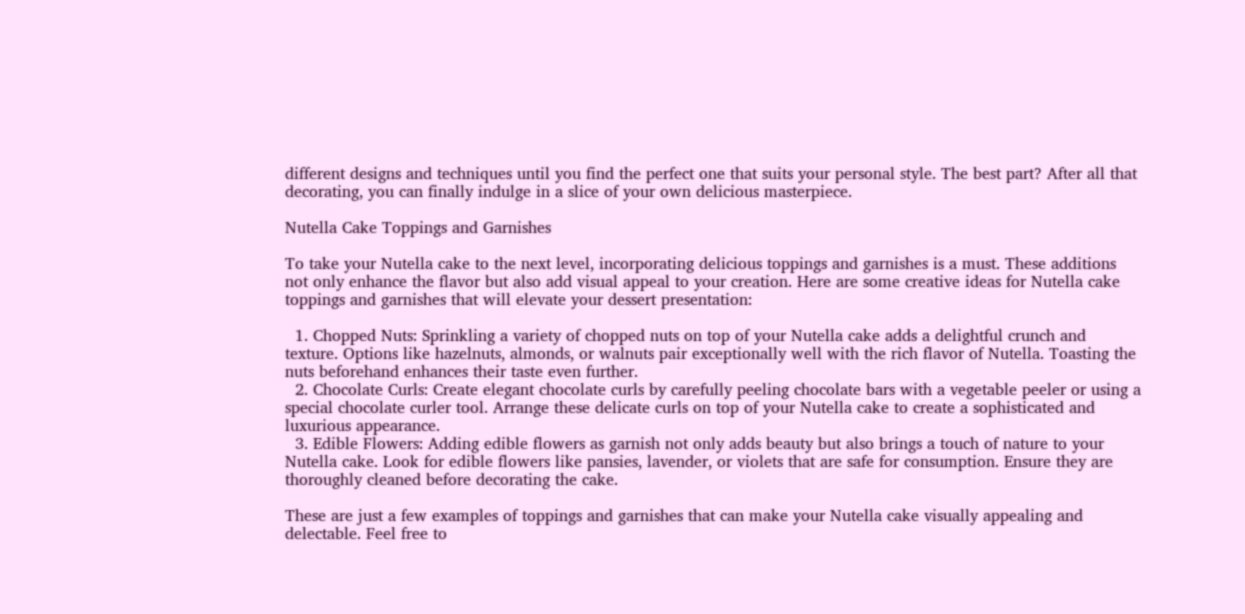different designs and techniques until you find the perfect one that suits your personal style. The best part? After all that decorating, you can finally indulge in a slice of your own delicious masterpiece.

Nutella Cake Toppings and Garnishes

To take your Nutella cake to the next level, incorporating delicious toppings and garnishes is a must. These additions not only enhance the flavor but also add visual appeal to your creation. Here are some creative ideas for Nutella cake toppings and garnishes that will elevate your dessert presentation:

  1. Chopped Nuts: Sprinkling a variety of chopped nuts on top of your Nutella cake adds a delightful crunch and texture. Options like hazelnuts, almonds, or walnuts pair exceptionally well with the rich flavor of Nutella. Toasting the nuts beforehand enhances their taste even further.
  2. Chocolate Curls: Create elegant chocolate curls by carefully peeling chocolate bars with a vegetable peeler or using a special chocolate curler tool. Arrange these delicate curls on top of your Nutella cake to create a sophisticated and luxurious appearance.
  3. Edible Flowers: Adding edible flowers as garnish not only adds beauty but also brings a touch of nature to your Nutella cake. Look for edible flowers like pansies, lavender, or violets that are safe for consumption. Ensure they are thoroughly cleaned before decorating the cake.

These are just a few examples of toppings and garnishes that can make your Nutella cake visually appealing and delectable. Feel free to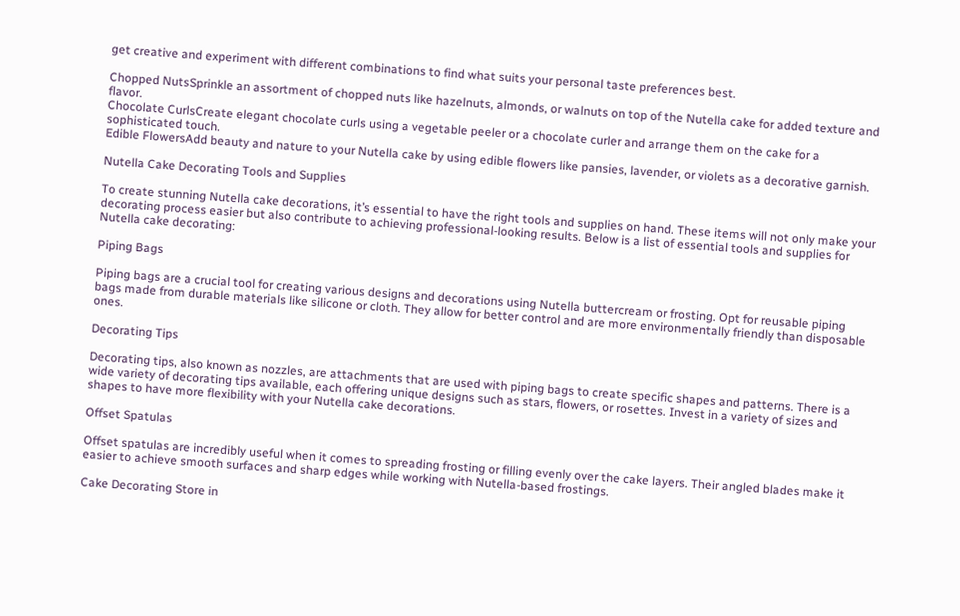get creative and experiment with different combinations to find what suits your personal taste preferences best.

Chopped NutsSprinkle an assortment of chopped nuts like hazelnuts, almonds, or walnuts on top of the Nutella cake for added texture and flavor.
Chocolate CurlsCreate elegant chocolate curls using a vegetable peeler or a chocolate curler and arrange them on the cake for a sophisticated touch.
Edible FlowersAdd beauty and nature to your Nutella cake by using edible flowers like pansies, lavender, or violets as a decorative garnish.

Nutella Cake Decorating Tools and Supplies

To create stunning Nutella cake decorations, it’s essential to have the right tools and supplies on hand. These items will not only make your decorating process easier but also contribute to achieving professional-looking results. Below is a list of essential tools and supplies for Nutella cake decorating:

Piping Bags

Piping bags are a crucial tool for creating various designs and decorations using Nutella buttercream or frosting. Opt for reusable piping bags made from durable materials like silicone or cloth. They allow for better control and are more environmentally friendly than disposable ones.

Decorating Tips

Decorating tips, also known as nozzles, are attachments that are used with piping bags to create specific shapes and patterns. There is a wide variety of decorating tips available, each offering unique designs such as stars, flowers, or rosettes. Invest in a variety of sizes and shapes to have more flexibility with your Nutella cake decorations.

Offset Spatulas

Offset spatulas are incredibly useful when it comes to spreading frosting or filling evenly over the cake layers. Their angled blades make it easier to achieve smooth surfaces and sharp edges while working with Nutella-based frostings.

Cake Decorating Store in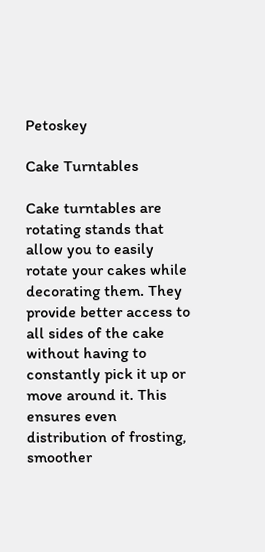Petoskey

Cake Turntables

Cake turntables are rotating stands that allow you to easily rotate your cakes while decorating them. They provide better access to all sides of the cake without having to constantly pick it up or move around it. This ensures even distribution of frosting, smoother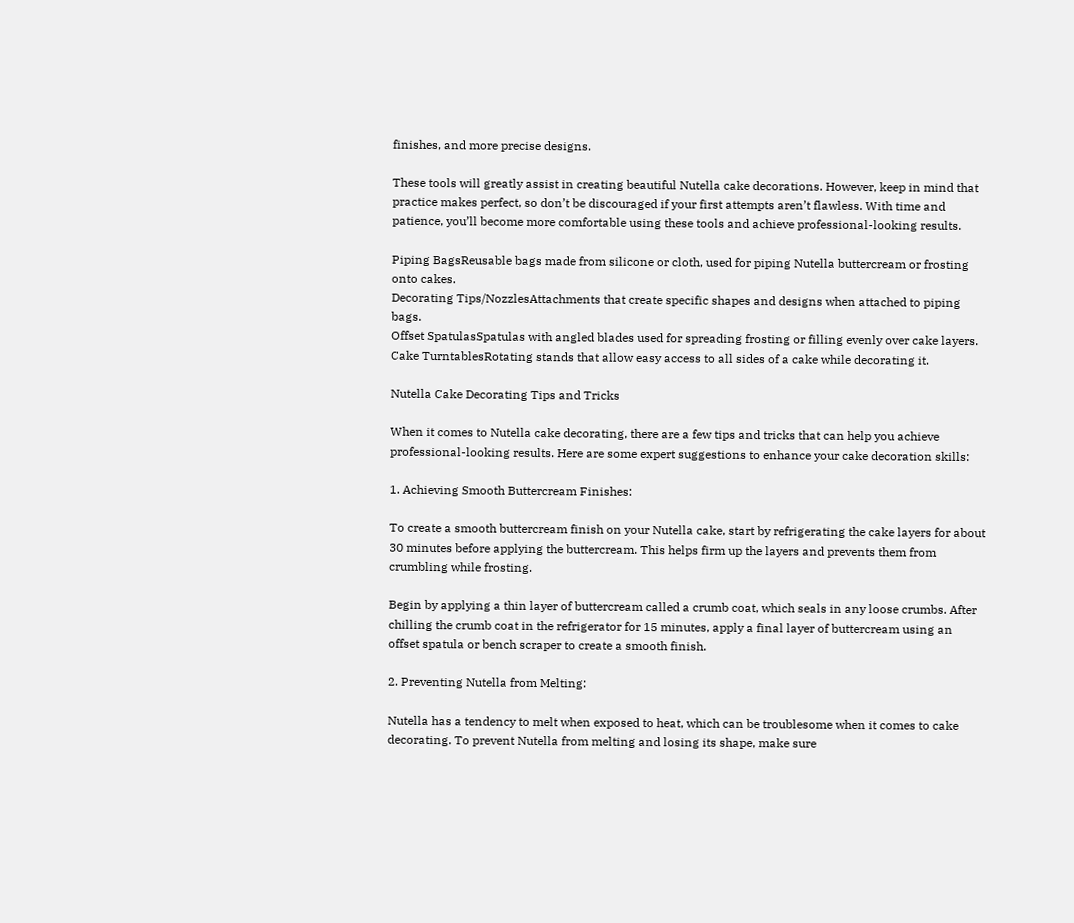finishes, and more precise designs.

These tools will greatly assist in creating beautiful Nutella cake decorations. However, keep in mind that practice makes perfect, so don’t be discouraged if your first attempts aren’t flawless. With time and patience, you’ll become more comfortable using these tools and achieve professional-looking results.

Piping BagsReusable bags made from silicone or cloth, used for piping Nutella buttercream or frosting onto cakes.
Decorating Tips/NozzlesAttachments that create specific shapes and designs when attached to piping bags.
Offset SpatulasSpatulas with angled blades used for spreading frosting or filling evenly over cake layers.
Cake TurntablesRotating stands that allow easy access to all sides of a cake while decorating it.

Nutella Cake Decorating Tips and Tricks

When it comes to Nutella cake decorating, there are a few tips and tricks that can help you achieve professional-looking results. Here are some expert suggestions to enhance your cake decoration skills:

1. Achieving Smooth Buttercream Finishes:

To create a smooth buttercream finish on your Nutella cake, start by refrigerating the cake layers for about 30 minutes before applying the buttercream. This helps firm up the layers and prevents them from crumbling while frosting.

Begin by applying a thin layer of buttercream called a crumb coat, which seals in any loose crumbs. After chilling the crumb coat in the refrigerator for 15 minutes, apply a final layer of buttercream using an offset spatula or bench scraper to create a smooth finish.

2. Preventing Nutella from Melting:

Nutella has a tendency to melt when exposed to heat, which can be troublesome when it comes to cake decorating. To prevent Nutella from melting and losing its shape, make sure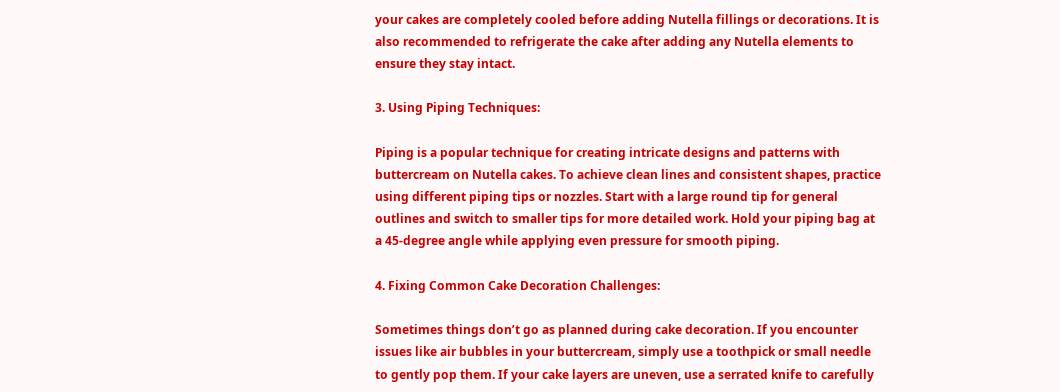your cakes are completely cooled before adding Nutella fillings or decorations. It is also recommended to refrigerate the cake after adding any Nutella elements to ensure they stay intact.

3. Using Piping Techniques:

Piping is a popular technique for creating intricate designs and patterns with buttercream on Nutella cakes. To achieve clean lines and consistent shapes, practice using different piping tips or nozzles. Start with a large round tip for general outlines and switch to smaller tips for more detailed work. Hold your piping bag at a 45-degree angle while applying even pressure for smooth piping.

4. Fixing Common Cake Decoration Challenges:

Sometimes things don’t go as planned during cake decoration. If you encounter issues like air bubbles in your buttercream, simply use a toothpick or small needle to gently pop them. If your cake layers are uneven, use a serrated knife to carefully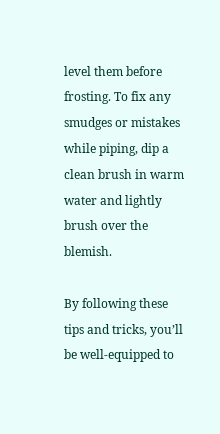level them before frosting. To fix any smudges or mistakes while piping, dip a clean brush in warm water and lightly brush over the blemish.

By following these tips and tricks, you’ll be well-equipped to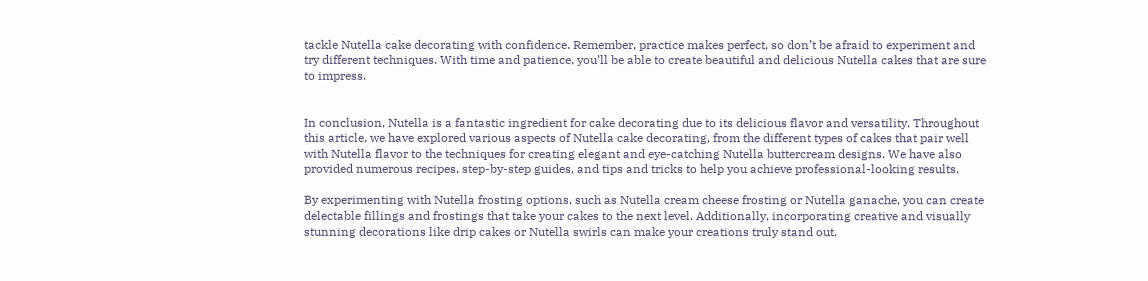tackle Nutella cake decorating with confidence. Remember, practice makes perfect, so don’t be afraid to experiment and try different techniques. With time and patience, you’ll be able to create beautiful and delicious Nutella cakes that are sure to impress.


In conclusion, Nutella is a fantastic ingredient for cake decorating due to its delicious flavor and versatility. Throughout this article, we have explored various aspects of Nutella cake decorating, from the different types of cakes that pair well with Nutella flavor to the techniques for creating elegant and eye-catching Nutella buttercream designs. We have also provided numerous recipes, step-by-step guides, and tips and tricks to help you achieve professional-looking results.

By experimenting with Nutella frosting options, such as Nutella cream cheese frosting or Nutella ganache, you can create delectable fillings and frostings that take your cakes to the next level. Additionally, incorporating creative and visually stunning decorations like drip cakes or Nutella swirls can make your creations truly stand out.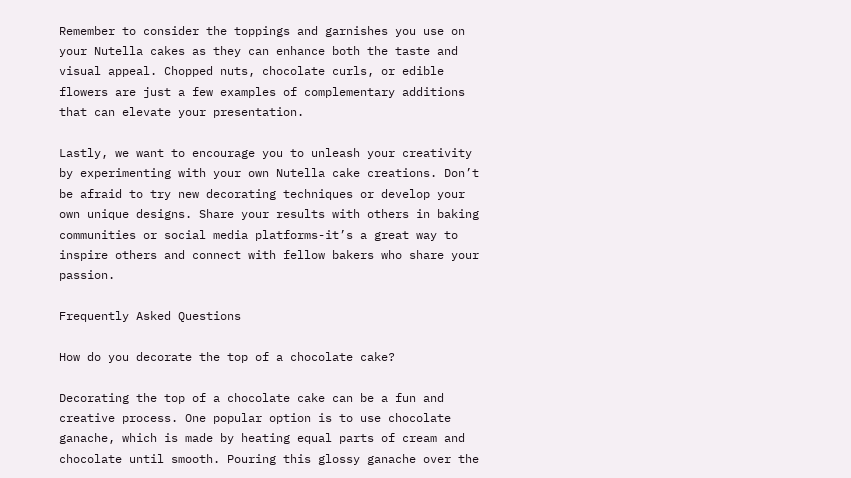Remember to consider the toppings and garnishes you use on your Nutella cakes as they can enhance both the taste and visual appeal. Chopped nuts, chocolate curls, or edible flowers are just a few examples of complementary additions that can elevate your presentation.

Lastly, we want to encourage you to unleash your creativity by experimenting with your own Nutella cake creations. Don’t be afraid to try new decorating techniques or develop your own unique designs. Share your results with others in baking communities or social media platforms-it’s a great way to inspire others and connect with fellow bakers who share your passion.

Frequently Asked Questions

How do you decorate the top of a chocolate cake?

Decorating the top of a chocolate cake can be a fun and creative process. One popular option is to use chocolate ganache, which is made by heating equal parts of cream and chocolate until smooth. Pouring this glossy ganache over the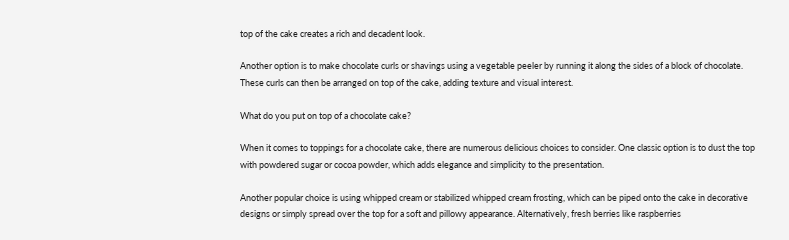top of the cake creates a rich and decadent look.

Another option is to make chocolate curls or shavings using a vegetable peeler by running it along the sides of a block of chocolate. These curls can then be arranged on top of the cake, adding texture and visual interest.

What do you put on top of a chocolate cake?

When it comes to toppings for a chocolate cake, there are numerous delicious choices to consider. One classic option is to dust the top with powdered sugar or cocoa powder, which adds elegance and simplicity to the presentation.

Another popular choice is using whipped cream or stabilized whipped cream frosting, which can be piped onto the cake in decorative designs or simply spread over the top for a soft and pillowy appearance. Alternatively, fresh berries like raspberries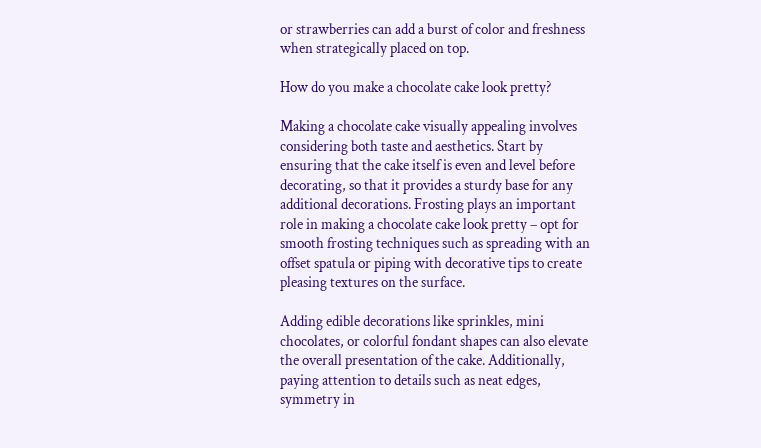or strawberries can add a burst of color and freshness when strategically placed on top.

How do you make a chocolate cake look pretty?

Making a chocolate cake visually appealing involves considering both taste and aesthetics. Start by ensuring that the cake itself is even and level before decorating, so that it provides a sturdy base for any additional decorations. Frosting plays an important role in making a chocolate cake look pretty – opt for smooth frosting techniques such as spreading with an offset spatula or piping with decorative tips to create pleasing textures on the surface.

Adding edible decorations like sprinkles, mini chocolates, or colorful fondant shapes can also elevate the overall presentation of the cake. Additionally, paying attention to details such as neat edges, symmetry in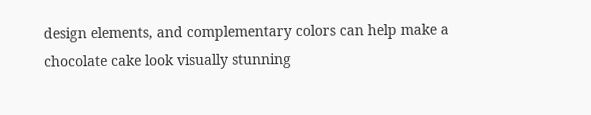design elements, and complementary colors can help make a chocolate cake look visually stunning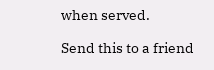when served.

Send this to a friend